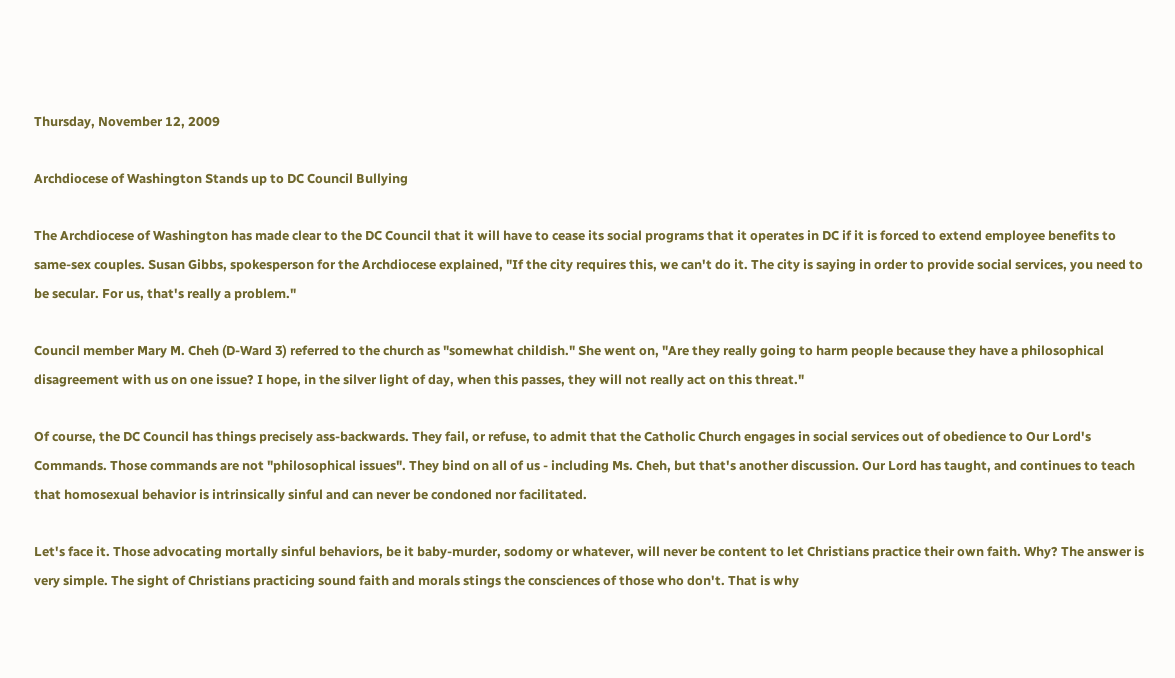Thursday, November 12, 2009

Archdiocese of Washington Stands up to DC Council Bullying

The Archdiocese of Washington has made clear to the DC Council that it will have to cease its social programs that it operates in DC if it is forced to extend employee benefits to same-sex couples. Susan Gibbs, spokesperson for the Archdiocese explained, "If the city requires this, we can't do it. The city is saying in order to provide social services, you need to be secular. For us, that's really a problem."

Council member Mary M. Cheh (D-Ward 3) referred to the church as "somewhat childish." She went on, "Are they really going to harm people because they have a philosophical disagreement with us on one issue? I hope, in the silver light of day, when this passes, they will not really act on this threat."

Of course, the DC Council has things precisely ass-backwards. They fail, or refuse, to admit that the Catholic Church engages in social services out of obedience to Our Lord's Commands. Those commands are not "philosophical issues". They bind on all of us - including Ms. Cheh, but that's another discussion. Our Lord has taught, and continues to teach that homosexual behavior is intrinsically sinful and can never be condoned nor facilitated.

Let's face it. Those advocating mortally sinful behaviors, be it baby-murder, sodomy or whatever, will never be content to let Christians practice their own faith. Why? The answer is very simple. The sight of Christians practicing sound faith and morals stings the consciences of those who don't. That is why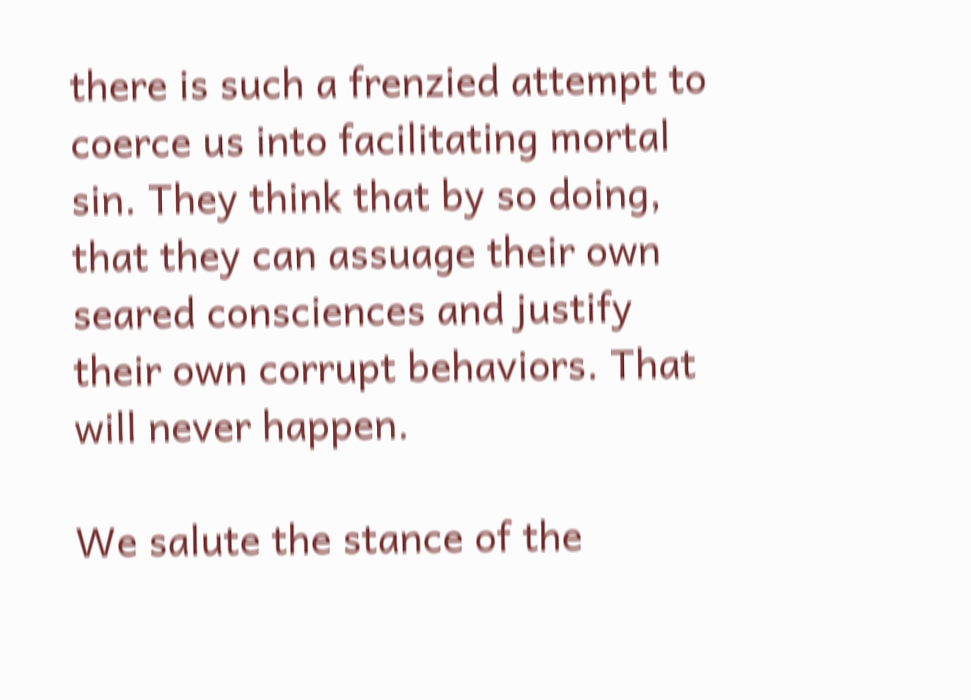there is such a frenzied attempt to coerce us into facilitating mortal sin. They think that by so doing, that they can assuage their own seared consciences and justify their own corrupt behaviors. That will never happen.

We salute the stance of the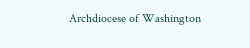Archdiocese of Washington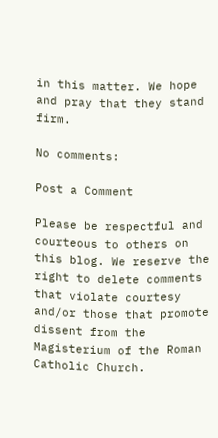in this matter. We hope and pray that they stand firm.

No comments:

Post a Comment

Please be respectful and courteous to others on this blog. We reserve the right to delete comments that violate courtesy and/or those that promote dissent from the Magisterium of the Roman Catholic Church.